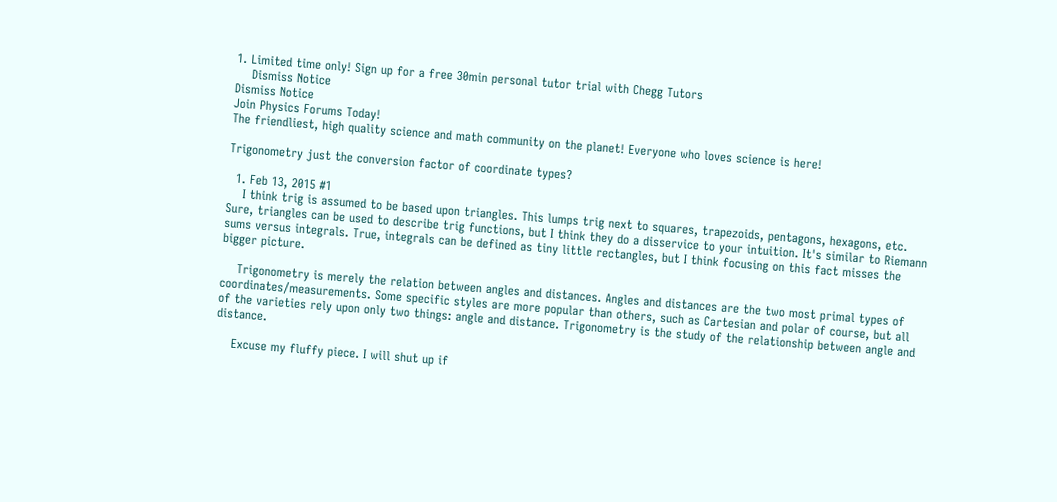1. Limited time only! Sign up for a free 30min personal tutor trial with Chegg Tutors
    Dismiss Notice
Dismiss Notice
Join Physics Forums Today!
The friendliest, high quality science and math community on the planet! Everyone who loves science is here!

Trigonometry just the conversion factor of coordinate types?

  1. Feb 13, 2015 #1
    I think trig is assumed to be based upon triangles. This lumps trig next to squares, trapezoids, pentagons, hexagons, etc. Sure, triangles can be used to describe trig functions, but I think they do a disservice to your intuition. It's similar to Riemann sums versus integrals. True, integrals can be defined as tiny little rectangles, but I think focusing on this fact misses the bigger picture.

    Trigonometry is merely the relation between angles and distances. Angles and distances are the two most primal types of coordinates/measurements. Some specific styles are more popular than others, such as Cartesian and polar of course, but all of the varieties rely upon only two things: angle and distance. Trigonometry is the study of the relationship between angle and distance.

    Excuse my fluffy piece. I will shut up if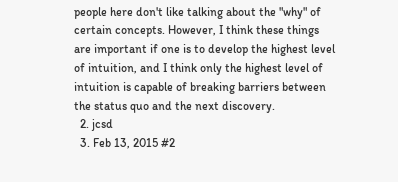people here don't like talking about the "why" of certain concepts. However, I think these things are important if one is to develop the highest level of intuition, and I think only the highest level of intuition is capable of breaking barriers between the status quo and the next discovery.
  2. jcsd
  3. Feb 13, 2015 #2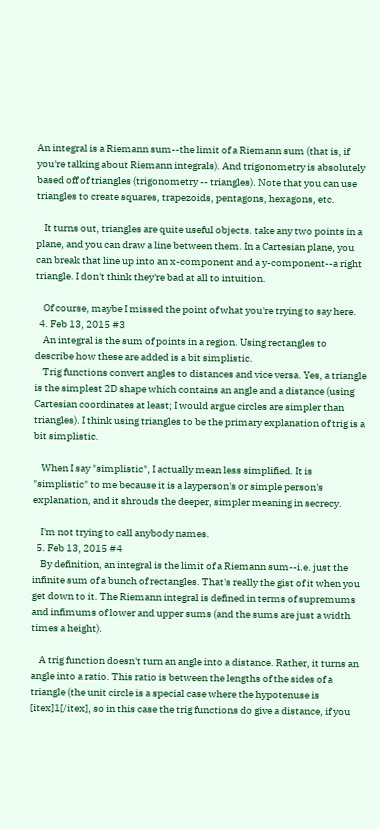An integral is a Riemann sum--the limit of a Riemann sum (that is, if you're talking about Riemann integrals). And trigonometry is absolutely based off of triangles (trigonometry -- triangles). Note that you can use triangles to create squares, trapezoids, pentagons, hexagons, etc.

    It turns out, triangles are quite useful objects. take any two points in a plane, and you can draw a line between them. In a Cartesian plane, you can break that line up into an x-component and a y-component--a right triangle. I don't think they're bad at all to intuition.

    Of course, maybe I missed the point of what you're trying to say here.
  4. Feb 13, 2015 #3
    An integral is the sum of points in a region. Using rectangles to describe how these are added is a bit simplistic.
    Trig functions convert angles to distances and vice versa. Yes, a triangle is the simplest 2D shape which contains an angle and a distance (using Cartesian coordinates at least; I would argue circles are simpler than triangles). I think using triangles to be the primary explanation of trig is a bit simplistic.

    When I say "simplistic", I actually mean less simplified. It is "simplistic" to me because it is a layperson's or simple person's explanation, and it shrouds the deeper, simpler meaning in secrecy.

    I'm not trying to call anybody names.
  5. Feb 13, 2015 #4
    By definition, an integral is the limit of a Riemann sum--i.e. just the infinite sum of a bunch of rectangles. That's really the gist of it when you get down to it. The Riemann integral is defined in terms of supremums and infimums of lower and upper sums (and the sums are just a width times a height).

    A trig function doesn't turn an angle into a distance. Rather, it turns an angle into a ratio. This ratio is between the lengths of the sides of a triangle (the unit circle is a special case where the hypotenuse is [itex]1[/itex], so in this case the trig functions do give a distance, if you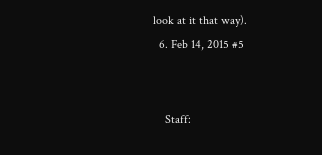look at it that way).
  6. Feb 14, 2015 #5


    Staff: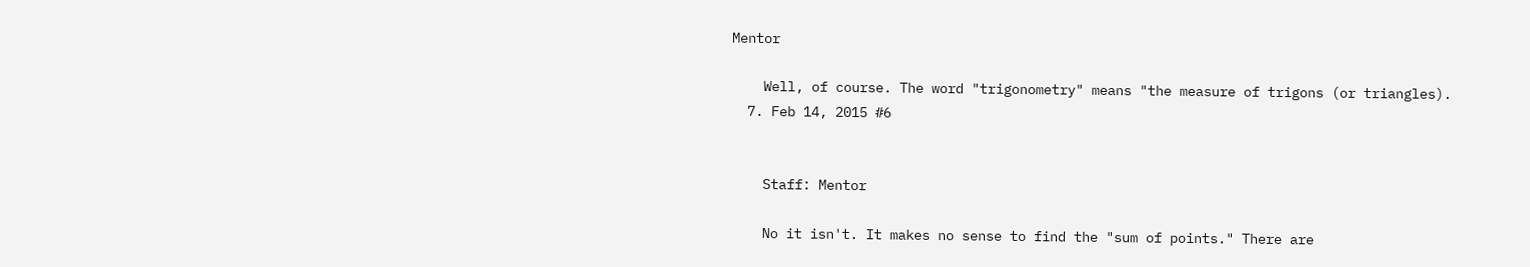Mentor

    Well, of course. The word "trigonometry" means "the measure of trigons (or triangles).
  7. Feb 14, 2015 #6


    Staff: Mentor

    No it isn't. It makes no sense to find the "sum of points." There are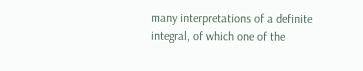many interpretations of a definite integral, of which one of the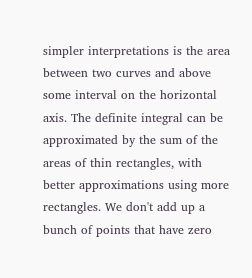simpler interpretations is the area between two curves and above some interval on the horizontal axis. The definite integral can be approximated by the sum of the areas of thin rectangles, with better approximations using more rectangles. We don't add up a bunch of points that have zero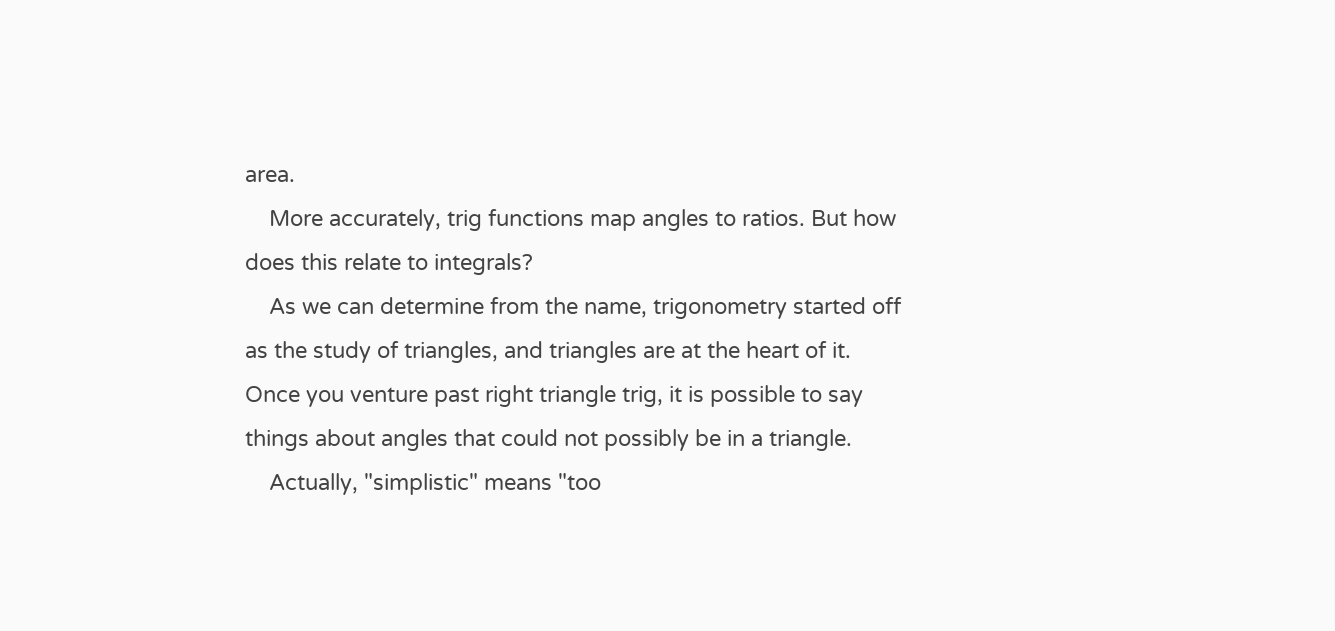area.
    More accurately, trig functions map angles to ratios. But how does this relate to integrals?
    As we can determine from the name, trigonometry started off as the study of triangles, and triangles are at the heart of it. Once you venture past right triangle trig, it is possible to say things about angles that could not possibly be in a triangle.
    Actually, "simplistic" means "too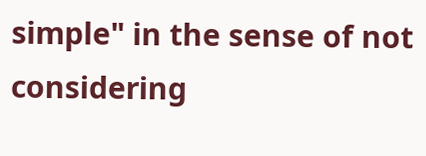simple" in the sense of not considering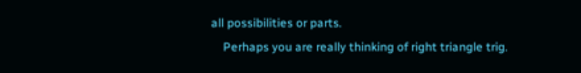all possibilities or parts.
    Perhaps you are really thinking of right triangle trig.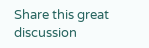Share this great discussion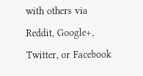with others via Reddit, Google+, Twitter, or Facebook